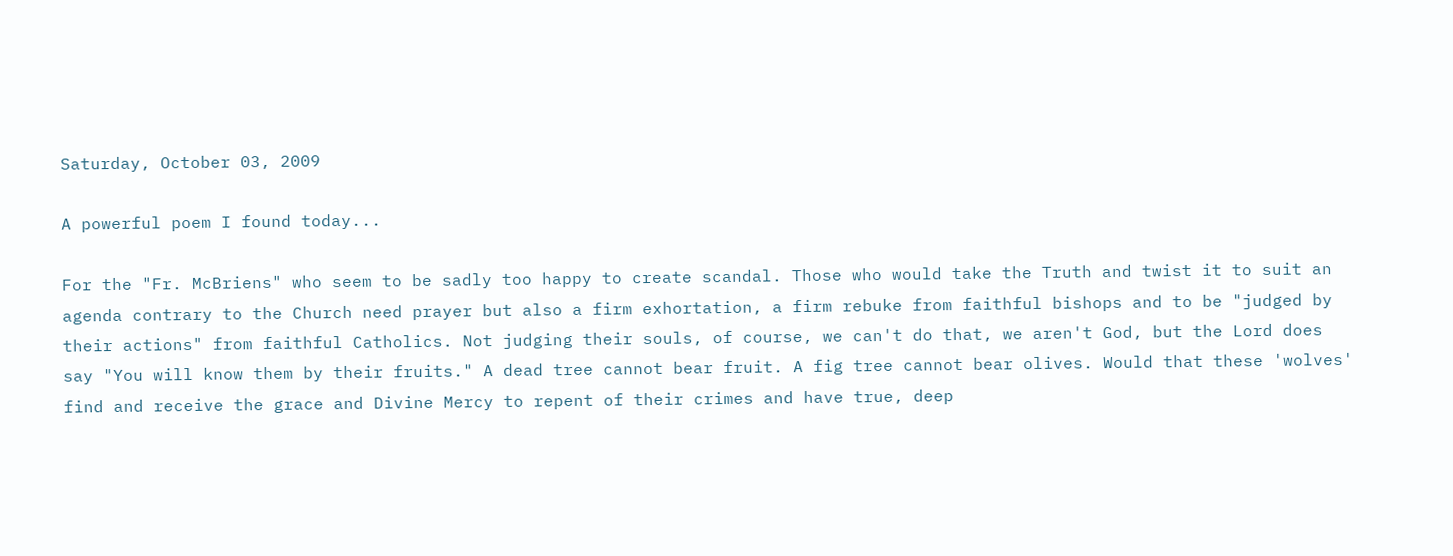Saturday, October 03, 2009

A powerful poem I found today...

For the "Fr. McBriens" who seem to be sadly too happy to create scandal. Those who would take the Truth and twist it to suit an agenda contrary to the Church need prayer but also a firm exhortation, a firm rebuke from faithful bishops and to be "judged by their actions" from faithful Catholics. Not judging their souls, of course, we can't do that, we aren't God, but the Lord does say "You will know them by their fruits." A dead tree cannot bear fruit. A fig tree cannot bear olives. Would that these 'wolves' find and receive the grace and Divine Mercy to repent of their crimes and have true, deep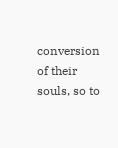conversion of their souls, so to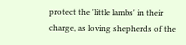protect the 'little lambs' in their charge, as loving shepherds of the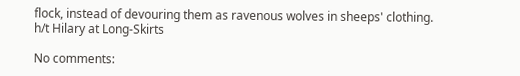flock, instead of devouring them as ravenous wolves in sheeps' clothing.
h/t Hilary at Long-Skirts

No comments: